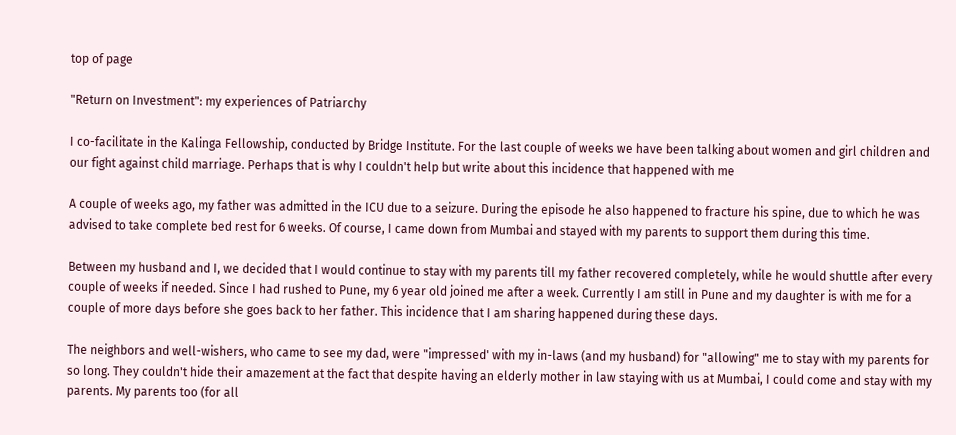top of page

"Return on Investment": my experiences of Patriarchy

I co-facilitate in the Kalinga Fellowship, conducted by Bridge Institute. For the last couple of weeks we have been talking about women and girl children and our fight against child marriage. Perhaps that is why I couldn't help but write about this incidence that happened with me

A couple of weeks ago, my father was admitted in the ICU due to a seizure. During the episode he also happened to fracture his spine, due to which he was advised to take complete bed rest for 6 weeks. Of course, I came down from Mumbai and stayed with my parents to support them during this time.

Between my husband and I, we decided that I would continue to stay with my parents till my father recovered completely, while he would shuttle after every couple of weeks if needed. Since I had rushed to Pune, my 6 year old joined me after a week. Currently I am still in Pune and my daughter is with me for a couple of more days before she goes back to her father. This incidence that I am sharing happened during these days.

The neighbors and well-wishers, who came to see my dad, were "impressed' with my in-laws (and my husband) for "allowing" me to stay with my parents for so long. They couldn't hide their amazement at the fact that despite having an elderly mother in law staying with us at Mumbai, I could come and stay with my parents. My parents too (for all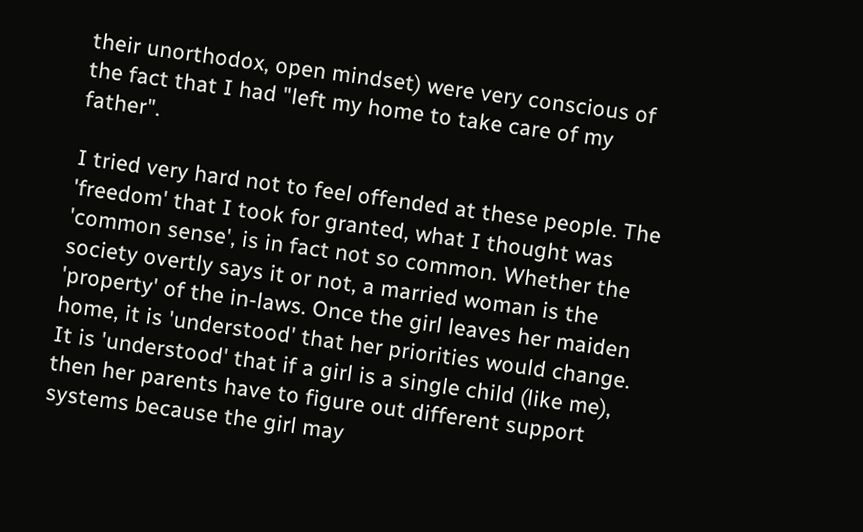their unorthodox, open mindset) were very conscious of the fact that I had "left my home to take care of my father".

I tried very hard not to feel offended at these people. The 'freedom' that I took for granted, what I thought was 'common sense', is in fact not so common. Whether the society overtly says it or not, a married woman is the 'property' of the in-laws. Once the girl leaves her maiden home, it is 'understood' that her priorities would change. It is 'understood' that if a girl is a single child (like me), then her parents have to figure out different support systems because the girl may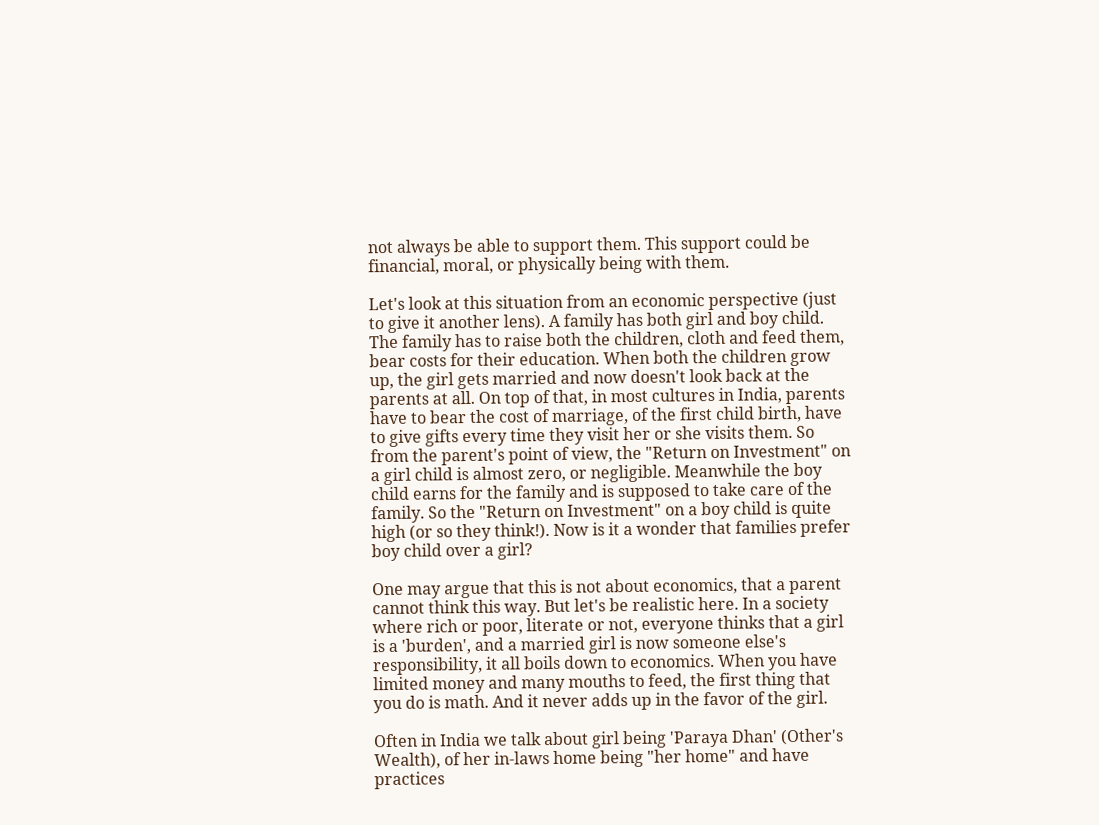not always be able to support them. This support could be financial, moral, or physically being with them.

Let's look at this situation from an economic perspective (just to give it another lens). A family has both girl and boy child. The family has to raise both the children, cloth and feed them, bear costs for their education. When both the children grow up, the girl gets married and now doesn't look back at the parents at all. On top of that, in most cultures in India, parents have to bear the cost of marriage, of the first child birth, have to give gifts every time they visit her or she visits them. So from the parent's point of view, the "Return on Investment" on a girl child is almost zero, or negligible. Meanwhile the boy child earns for the family and is supposed to take care of the family. So the "Return on Investment" on a boy child is quite high (or so they think!). Now is it a wonder that families prefer boy child over a girl?

One may argue that this is not about economics, that a parent cannot think this way. But let's be realistic here. In a society where rich or poor, literate or not, everyone thinks that a girl is a 'burden', and a married girl is now someone else's responsibility, it all boils down to economics. When you have limited money and many mouths to feed, the first thing that you do is math. And it never adds up in the favor of the girl.

Often in India we talk about girl being 'Paraya Dhan' (Other's Wealth), of her in-laws home being "her home" and have practices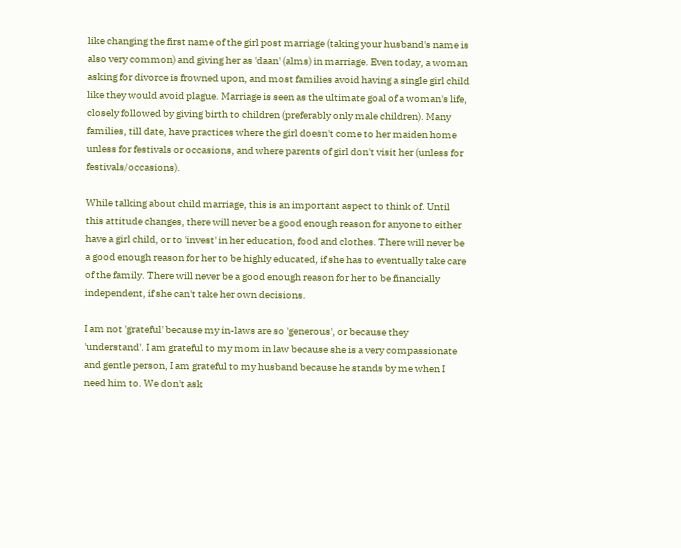like changing the first name of the girl post marriage (taking your husband's name is also very common) and giving her as 'daan' (alms) in marriage. Even today, a woman asking for divorce is frowned upon, and most families avoid having a single girl child like they would avoid plague. Marriage is seen as the ultimate goal of a woman's life, closely followed by giving birth to children (preferably only male children). Many families, till date, have practices where the girl doesn't come to her maiden home unless for festivals or occasions, and where parents of girl don't visit her (unless for festivals/occasions).

While talking about child marriage, this is an important aspect to think of. Until this attitude changes, there will never be a good enough reason for anyone to either have a girl child, or to 'invest' in her education, food and clothes. There will never be a good enough reason for her to be highly educated, if she has to eventually take care of the family. There will never be a good enough reason for her to be financially independent, if she can't take her own decisions.

I am not 'grateful' because my in-laws are so 'generous', or because they 'understand'. I am grateful to my mom in law because she is a very compassionate and gentle person, I am grateful to my husband because he stands by me when I need him to. We don't ask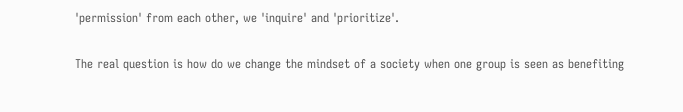'permission' from each other, we 'inquire' and 'prioritize'.

The real question is how do we change the mindset of a society when one group is seen as benefiting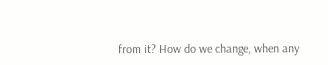from it? How do we change, when any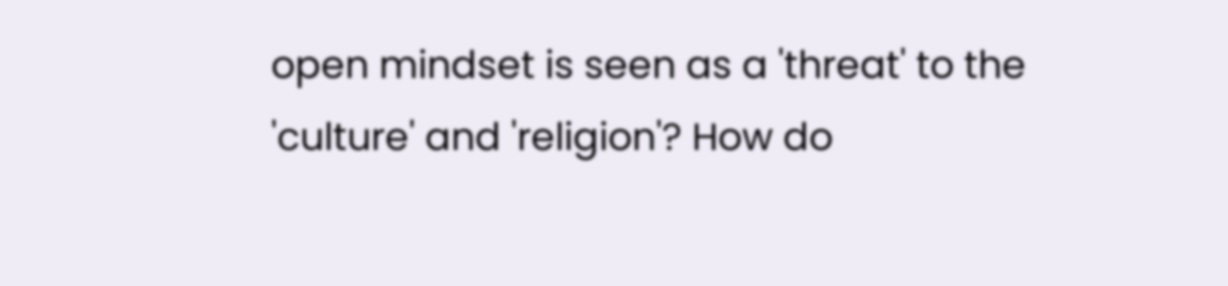open mindset is seen as a 'threat' to the 'culture' and 'religion'? How do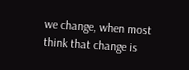we change, when most think that change is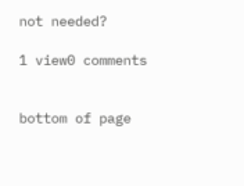not needed?

1 view0 comments


bottom of page